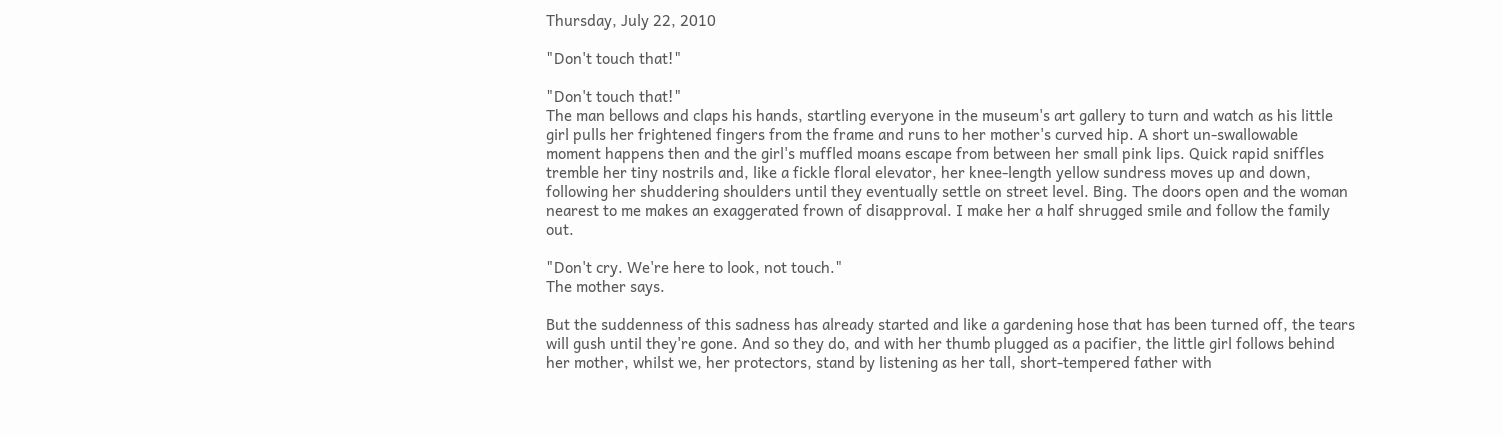Thursday, July 22, 2010

"Don't touch that!"

"Don't touch that!"
The man bellows and claps his hands, startling everyone in the museum's art gallery to turn and watch as his little girl pulls her frightened fingers from the frame and runs to her mother's curved hip. A short un-swallowable moment happens then and the girl's muffled moans escape from between her small pink lips. Quick rapid sniffles tremble her tiny nostrils and, like a fickle floral elevator, her knee-length yellow sundress moves up and down, following her shuddering shoulders until they eventually settle on street level. Bing. The doors open and the woman nearest to me makes an exaggerated frown of disapproval. I make her a half shrugged smile and follow the family out.

"Don't cry. We're here to look, not touch."
The mother says.

But the suddenness of this sadness has already started and like a gardening hose that has been turned off, the tears will gush until they're gone. And so they do, and with her thumb plugged as a pacifier, the little girl follows behind her mother, whilst we, her protectors, stand by listening as her tall, short-tempered father with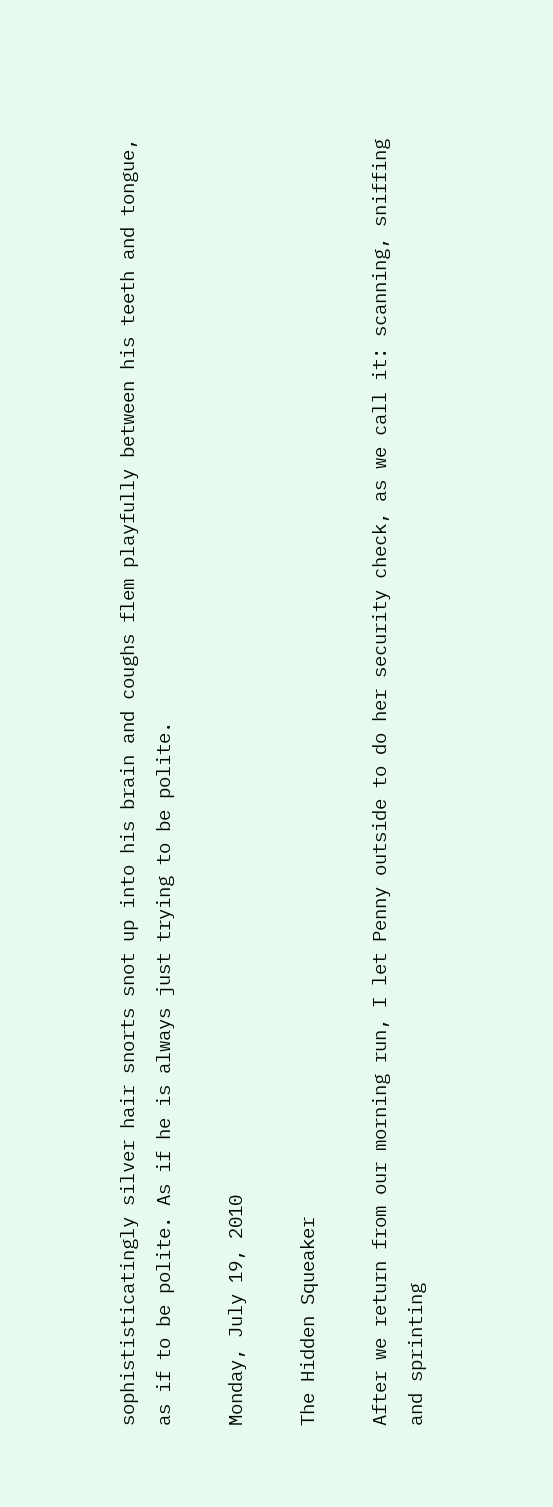sophististicatingly silver hair snorts snot up into his brain and coughs flem playfully between his teeth and tongue, as if to be polite. As if he is always just trying to be polite.

Monday, July 19, 2010

The Hidden Squeaker

After we return from our morning run, I let Penny outside to do her security check, as we call it: scanning, sniffing and sprinting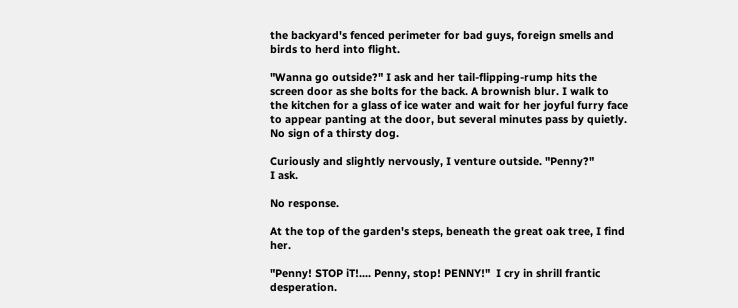the backyard's fenced perimeter for bad guys, foreign smells and birds to herd into flight.

"Wanna go outside?" I ask and her tail-flipping-rump hits the screen door as she bolts for the back. A brownish blur. I walk to the kitchen for a glass of ice water and wait for her joyful furry face to appear panting at the door, but several minutes pass by quietly. No sign of a thirsty dog.

Curiously and slightly nervously, I venture outside. "Penny?"
I ask.

No response.

At the top of the garden's steps, beneath the great oak tree, I find her.

"Penny! STOP iT!.... Penny, stop! PENNY!"  I cry in shrill frantic desperation.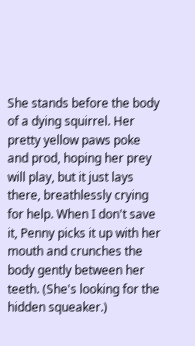She stands before the body of a dying squirrel. Her pretty yellow paws poke and prod, hoping her prey will play, but it just lays there, breathlessly crying for help. When I don't save it, Penny picks it up with her mouth and crunches the body gently between her teeth. (She's looking for the hidden squeaker.)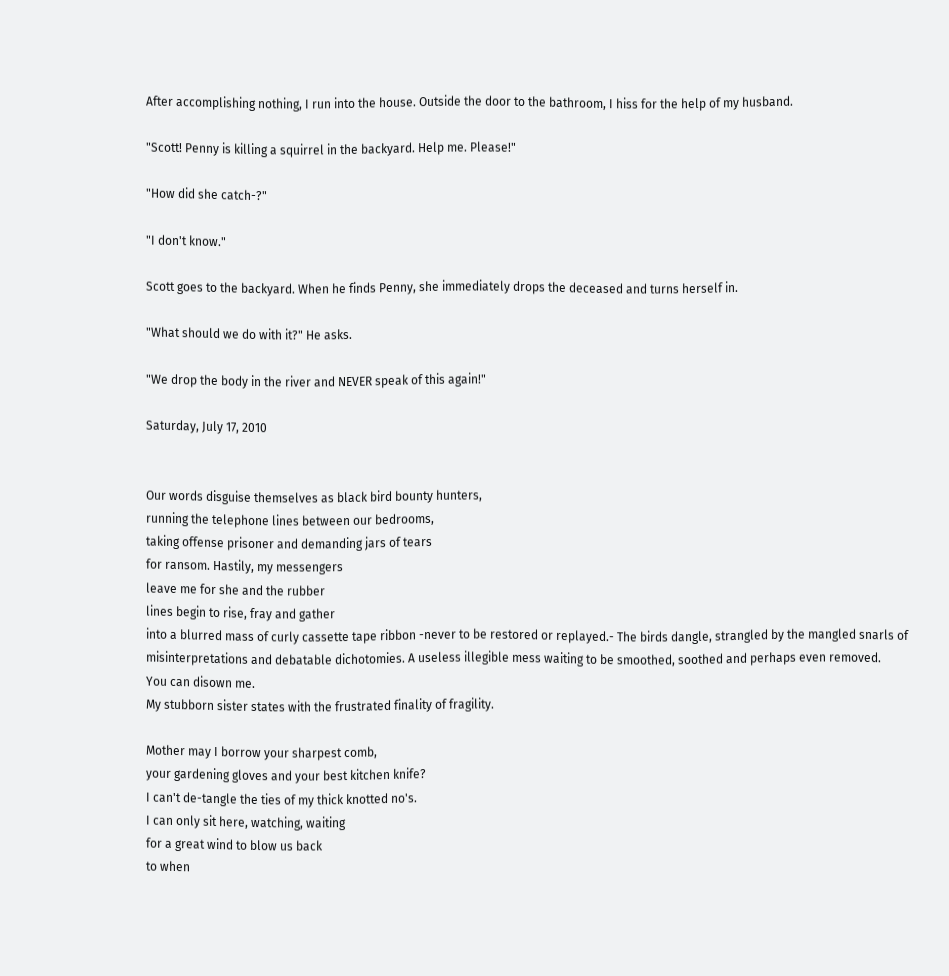After accomplishing nothing, I run into the house. Outside the door to the bathroom, I hiss for the help of my husband.

"Scott! Penny is killing a squirrel in the backyard. Help me. Please!"

"How did she catch-?"

"I don't know."

Scott goes to the backyard. When he finds Penny, she immediately drops the deceased and turns herself in.

"What should we do with it?" He asks.

"We drop the body in the river and NEVER speak of this again!"

Saturday, July 17, 2010


Our words disguise themselves as black bird bounty hunters,
running the telephone lines between our bedrooms,
taking offense prisoner and demanding jars of tears
for ransom. Hastily, my messengers
leave me for she and the rubber
lines begin to rise, fray and gather
into a blurred mass of curly cassette tape ribbon -never to be restored or replayed.- The birds dangle, strangled by the mangled snarls of misinterpretations and debatable dichotomies. A useless illegible mess waiting to be smoothed, soothed and perhaps even removed.
You can disown me.
My stubborn sister states with the frustrated finality of fragility.

Mother may I borrow your sharpest comb,
your gardening gloves and your best kitchen knife?
I can't de-tangle the ties of my thick knotted no's.
I can only sit here, watching, waiting
for a great wind to blow us back
to when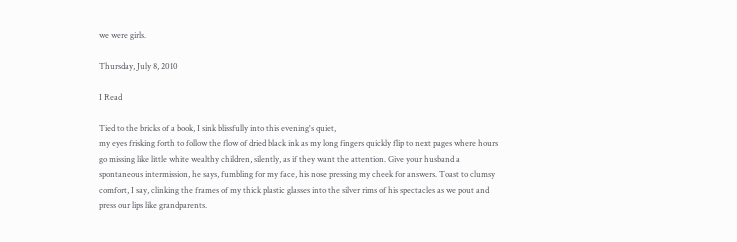we were girls.

Thursday, July 8, 2010

I Read

Tied to the bricks of a book, I sink blissfully into this evening's quiet,
my eyes frisking forth to follow the flow of dried black ink as my long fingers quickly flip to next pages where hours go missing like little white wealthy children, silently, as if they want the attention. Give your husband a spontaneous intermission, he says, fumbling for my face, his nose pressing my cheek for answers. Toast to clumsy comfort, I say, clinking the frames of my thick plastic glasses into the silver rims of his spectacles as we pout and press our lips like grandparents.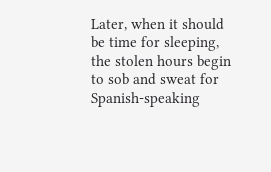Later, when it should be time for sleeping, the stolen hours begin to sob and sweat for Spanish-speaking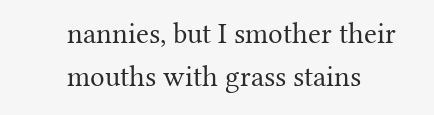nannies, but I smother their mouths with grass stains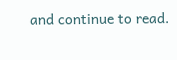and continue to read.